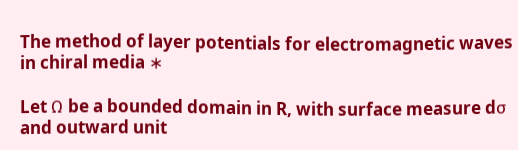The method of layer potentials for electromagnetic waves in chiral media ∗

Let Ω be a bounded domain in R, with surface measure dσ and outward unit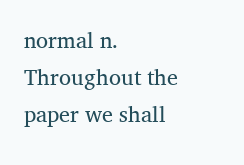normal n. Throughout the paper we shall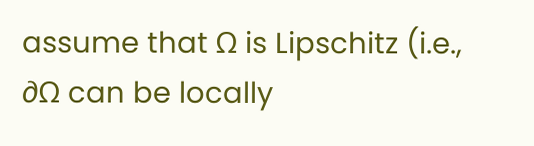assume that Ω is Lipschitz (i.e., ∂Ω can be locally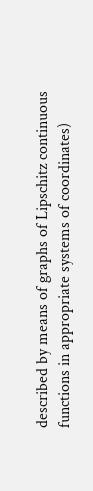described by means of graphs of Lipschitz continuous functions in appropriate systems of coordinates)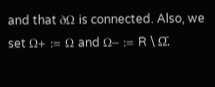and that ∂Ω is connected. Also, we set Ω+ := Ω and Ω− := R \ Ω̄.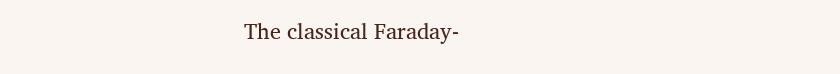The classical Faraday-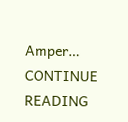Amper… CONTINUE READING